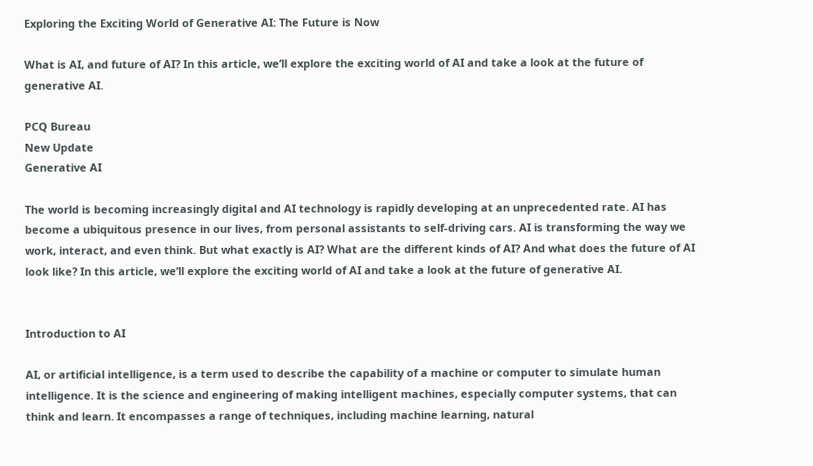Exploring the Exciting World of Generative AI: The Future is Now

What is AI, and future of AI? In this article, we’ll explore the exciting world of AI and take a look at the future of generative AI.

PCQ Bureau
New Update
Generative AI

The world is becoming increasingly digital and AI technology is rapidly developing at an unprecedented rate. AI has become a ubiquitous presence in our lives, from personal assistants to self-driving cars. AI is transforming the way we work, interact, and even think. But what exactly is AI? What are the different kinds of AI? And what does the future of AI look like? In this article, we’ll explore the exciting world of AI and take a look at the future of generative AI.


Introduction to AI

AI, or artificial intelligence, is a term used to describe the capability of a machine or computer to simulate human intelligence. It is the science and engineering of making intelligent machines, especially computer systems, that can think and learn. It encompasses a range of techniques, including machine learning, natural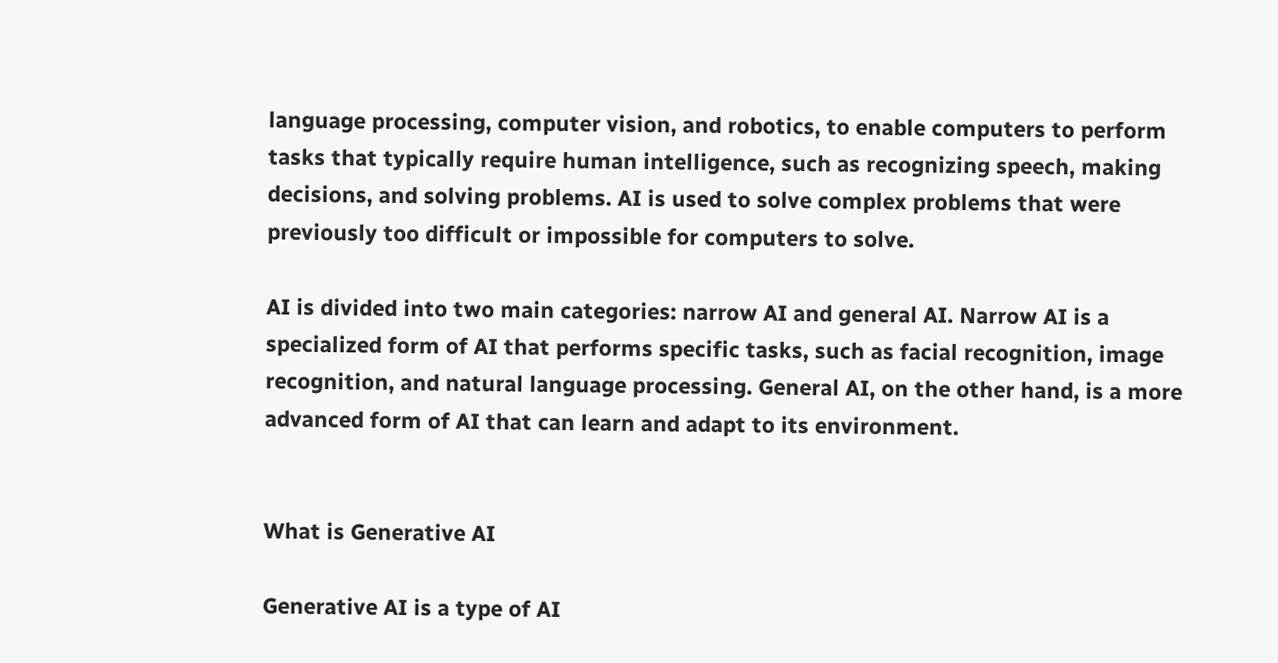language processing, computer vision, and robotics, to enable computers to perform tasks that typically require human intelligence, such as recognizing speech, making decisions, and solving problems. AI is used to solve complex problems that were previously too difficult or impossible for computers to solve.

AI is divided into two main categories: narrow AI and general AI. Narrow AI is a specialized form of AI that performs specific tasks, such as facial recognition, image recognition, and natural language processing. General AI, on the other hand, is a more advanced form of AI that can learn and adapt to its environment.


What is Generative AI

Generative AI is a type of AI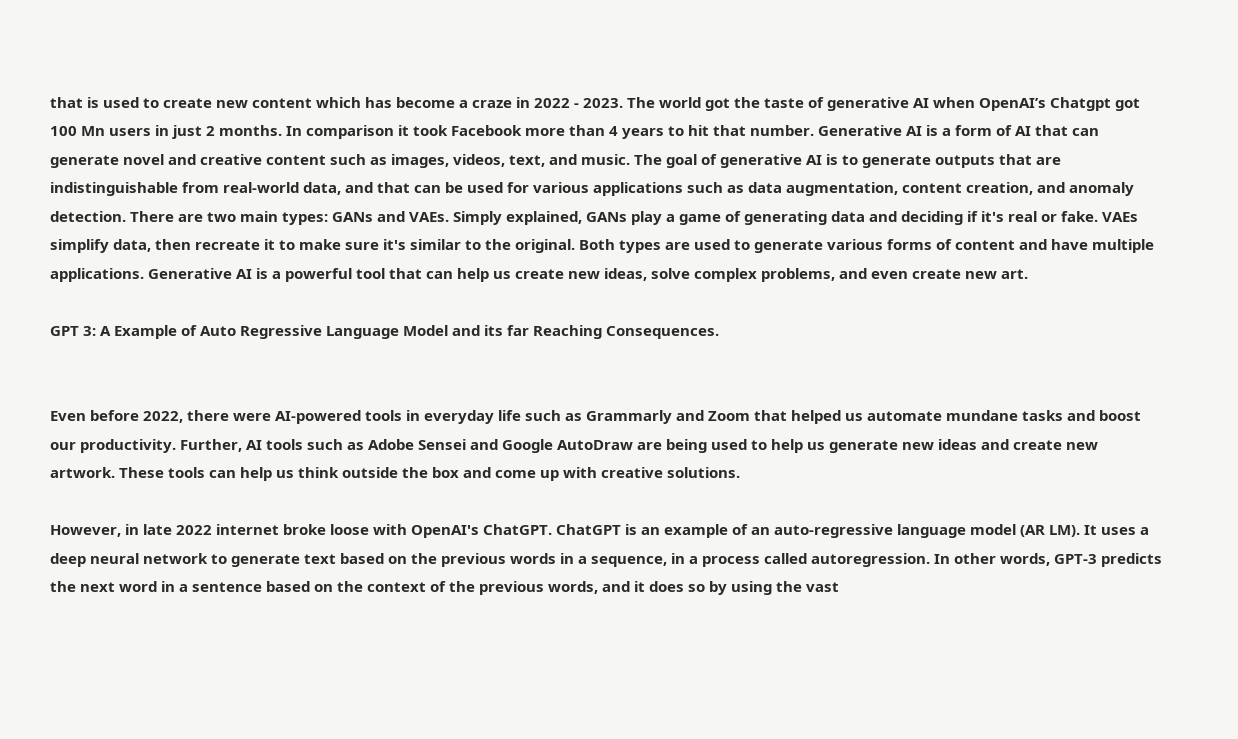that is used to create new content which has become a craze in 2022 - 2023. The world got the taste of generative AI when OpenAI’s Chatgpt got 100 Mn users in just 2 months. In comparison it took Facebook more than 4 years to hit that number. Generative AI is a form of AI that can generate novel and creative content such as images, videos, text, and music. The goal of generative AI is to generate outputs that are indistinguishable from real-world data, and that can be used for various applications such as data augmentation, content creation, and anomaly detection. There are two main types: GANs and VAEs. Simply explained, GANs play a game of generating data and deciding if it's real or fake. VAEs simplify data, then recreate it to make sure it's similar to the original. Both types are used to generate various forms of content and have multiple applications. Generative AI is a powerful tool that can help us create new ideas, solve complex problems, and even create new art.

GPT 3: A Example of Auto Regressive Language Model and its far Reaching Consequences.


Even before 2022, there were AI-powered tools in everyday life such as Grammarly and Zoom that helped us automate mundane tasks and boost our productivity. Further, AI tools such as Adobe Sensei and Google AutoDraw are being used to help us generate new ideas and create new artwork. These tools can help us think outside the box and come up with creative solutions.

However, in late 2022 internet broke loose with OpenAI's ChatGPT. ChatGPT is an example of an auto-regressive language model (AR LM). It uses a deep neural network to generate text based on the previous words in a sequence, in a process called autoregression. In other words, GPT-3 predicts the next word in a sentence based on the context of the previous words, and it does so by using the vast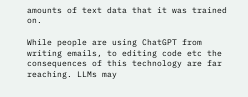amounts of text data that it was trained on.

While people are using ChatGPT from writing emails, to editing code etc the consequences of this technology are far reaching. LLMs may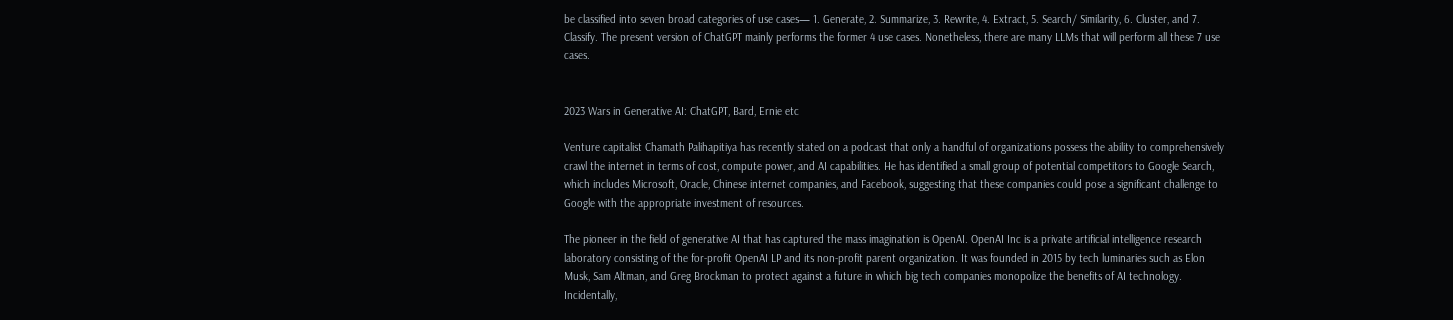be classified into seven broad categories of use cases— 1. Generate, 2. Summarize, 3. Rewrite, 4. Extract, 5. Search/ Similarity, 6. Cluster, and 7. Classify. The present version of ChatGPT mainly performs the former 4 use cases. Nonetheless, there are many LLMs that will perform all these 7 use cases.


2023 Wars in Generative AI: ChatGPT, Bard, Ernie etc

Venture capitalist Chamath Palihapitiya has recently stated on a podcast that only a handful of organizations possess the ability to comprehensively crawl the internet in terms of cost, compute power, and AI capabilities. He has identified a small group of potential competitors to Google Search, which includes Microsoft, Oracle, Chinese internet companies, and Facebook, suggesting that these companies could pose a significant challenge to Google with the appropriate investment of resources.

The pioneer in the field of generative AI that has captured the mass imagination is OpenAI. OpenAI Inc is a private artificial intelligence research laboratory consisting of the for-profit OpenAI LP and its non-profit parent organization. It was founded in 2015 by tech luminaries such as Elon Musk, Sam Altman, and Greg Brockman to protect against a future in which big tech companies monopolize the benefits of AI technology. Incidentally,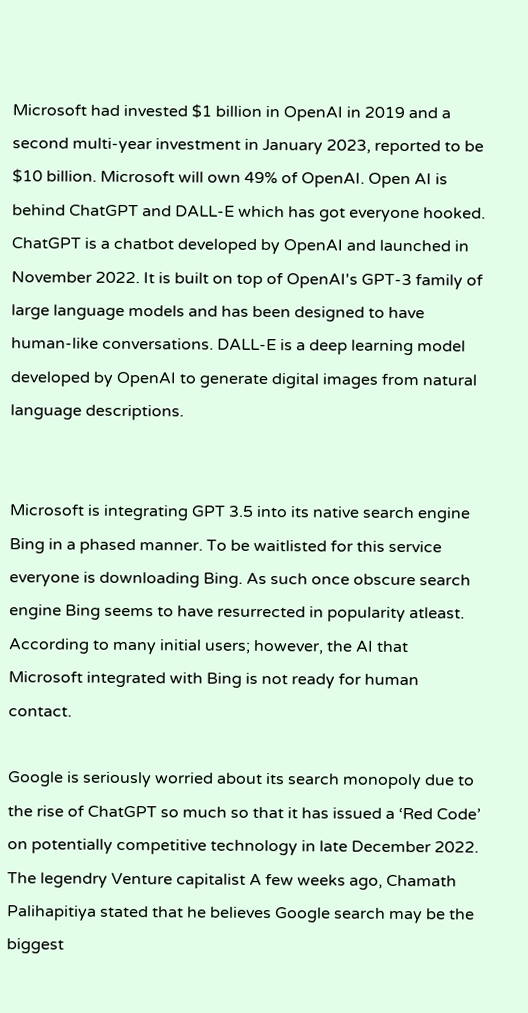Microsoft had invested $1 billion in OpenAI in 2019 and a second multi-year investment in January 2023, reported to be $10 billion. Microsoft will own 49% of OpenAI. Open AI is behind ChatGPT and DALL-E which has got everyone hooked. ChatGPT is a chatbot developed by OpenAI and launched in November 2022. It is built on top of OpenAI's GPT-3 family of large language models and has been designed to have human-like conversations. DALL-E is a deep learning model developed by OpenAI to generate digital images from natural language descriptions.


Microsoft is integrating GPT 3.5 into its native search engine Bing in a phased manner. To be waitlisted for this service everyone is downloading Bing. As such once obscure search engine Bing seems to have resurrected in popularity atleast. According to many initial users; however, the AI that Microsoft integrated with Bing is not ready for human contact.

Google is seriously worried about its search monopoly due to the rise of ChatGPT so much so that it has issued a ‘Red Code’ on potentially competitive technology in late December 2022. The legendry Venture capitalist A few weeks ago, Chamath Palihapitiya stated that he believes Google search may be the biggest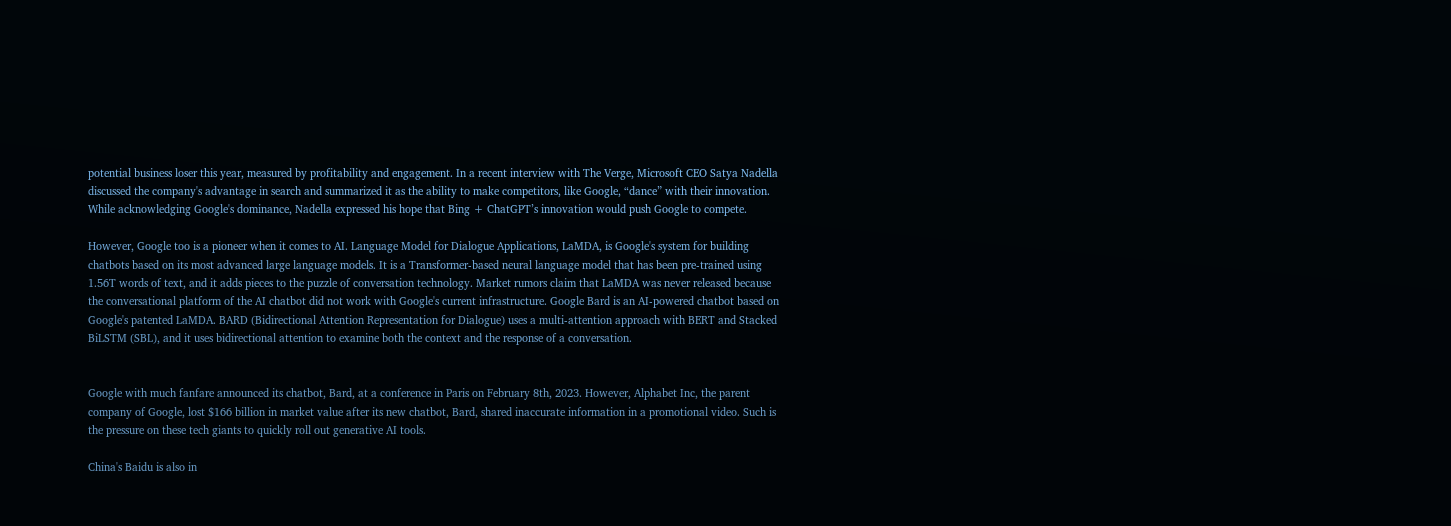potential business loser this year, measured by profitability and engagement. In a recent interview with The Verge, Microsoft CEO Satya Nadella discussed the company's advantage in search and summarized it as the ability to make competitors, like Google, “dance” with their innovation. While acknowledging Google's dominance, Nadella expressed his hope that Bing + ChatGPT’s innovation would push Google to compete.

However, Google too is a pioneer when it comes to AI. Language Model for Dialogue Applications, LaMDA, is Google's system for building chatbots based on its most advanced large language models. It is a Transformer-based neural language model that has been pre-trained using 1.56T words of text, and it adds pieces to the puzzle of conversation technology. Market rumors claim that LaMDA was never released because the conversational platform of the AI chatbot did not work with Google's current infrastructure. Google Bard is an AI-powered chatbot based on Google's patented LaMDA. BARD (Bidirectional Attention Representation for Dialogue) uses a multi-attention approach with BERT and Stacked BiLSTM (SBL), and it uses bidirectional attention to examine both the context and the response of a conversation.


Google with much fanfare announced its chatbot, Bard, at a conference in Paris on February 8th, 2023. However, Alphabet Inc, the parent company of Google, lost $166 billion in market value after its new chatbot, Bard, shared inaccurate information in a promotional video. Such is the pressure on these tech giants to quickly roll out generative AI tools.

China's Baidu is also in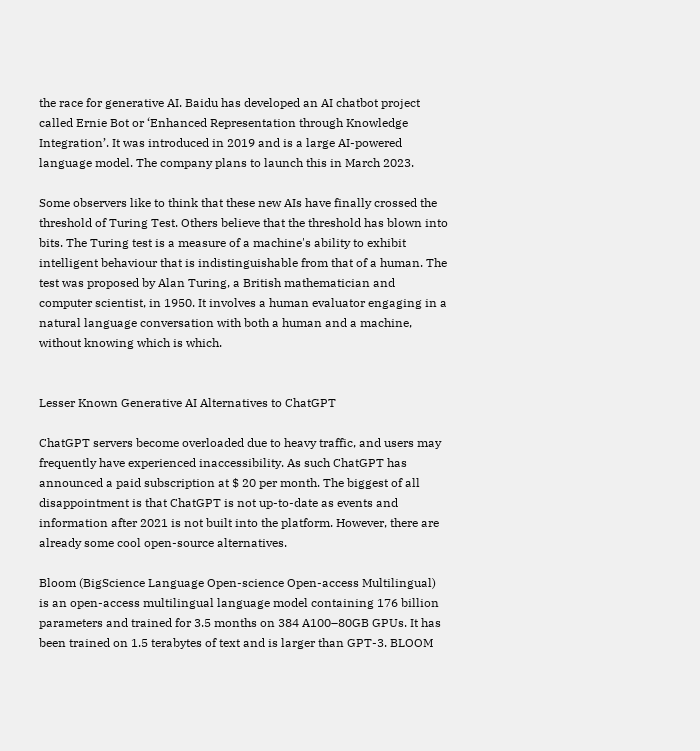the race for generative AI. Baidu has developed an AI chatbot project called Ernie Bot or ‘Enhanced Representation through Knowledge Integration’. It was introduced in 2019 and is a large AI-powered language model. The company plans to launch this in March 2023.

Some observers like to think that these new AIs have finally crossed the threshold of Turing Test. Others believe that the threshold has blown into bits. The Turing test is a measure of a machine's ability to exhibit intelligent behaviour that is indistinguishable from that of a human. The test was proposed by Alan Turing, a British mathematician and computer scientist, in 1950. It involves a human evaluator engaging in a natural language conversation with both a human and a machine, without knowing which is which.


Lesser Known Generative AI Alternatives to ChatGPT

ChatGPT servers become overloaded due to heavy traffic, and users may frequently have experienced inaccessibility. As such ChatGPT has announced a paid subscription at $ 20 per month. The biggest of all disappointment is that ChatGPT is not up-to-date as events and information after 2021 is not built into the platform. However, there are already some cool open-source alternatives.

Bloom (BigScience Language Open-science Open-access Multilingual) is an open-access multilingual language model containing 176 billion parameters and trained for 3.5 months on 384 A100–80GB GPUs. It has been trained on 1.5 terabytes of text and is larger than GPT-3. BLOOM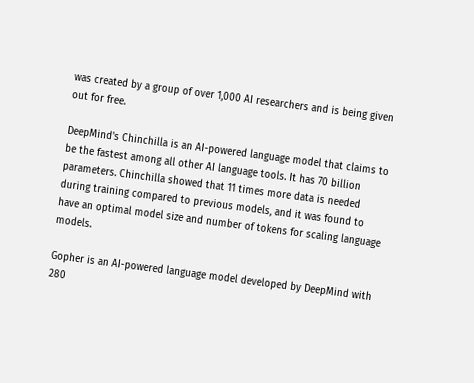was created by a group of over 1,000 AI researchers and is being given out for free.

DeepMind's Chinchilla is an AI-powered language model that claims to be the fastest among all other AI language tools. It has 70 billion parameters. Chinchilla showed that 11 times more data is needed during training compared to previous models, and it was found to have an optimal model size and number of tokens for scaling language models.

Gopher is an AI-powered language model developed by DeepMind with 280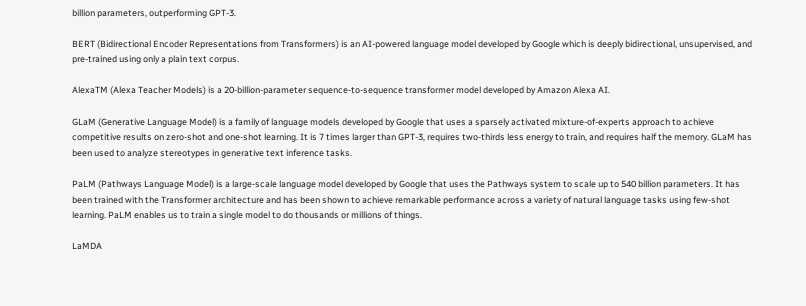billion parameters, outperforming GPT-3.

BERT (Bidirectional Encoder Representations from Transformers) is an AI-powered language model developed by Google which is deeply bidirectional, unsupervised, and pre-trained using only a plain text corpus.

AlexaTM (Alexa Teacher Models) is a 20-billion-parameter sequence-to-sequence transformer model developed by Amazon Alexa AI.

GLaM (Generative Language Model) is a family of language models developed by Google that uses a sparsely activated mixture-of-experts approach to achieve competitive results on zero-shot and one-shot learning. It is 7 times larger than GPT-3, requires two-thirds less energy to train, and requires half the memory. GLaM has been used to analyze stereotypes in generative text inference tasks.

PaLM (Pathways Language Model) is a large-scale language model developed by Google that uses the Pathways system to scale up to 540 billion parameters. It has been trained with the Transformer architecture and has been shown to achieve remarkable performance across a variety of natural language tasks using few-shot learning. PaLM enables us to train a single model to do thousands or millions of things.

LaMDA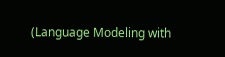(Language Modeling with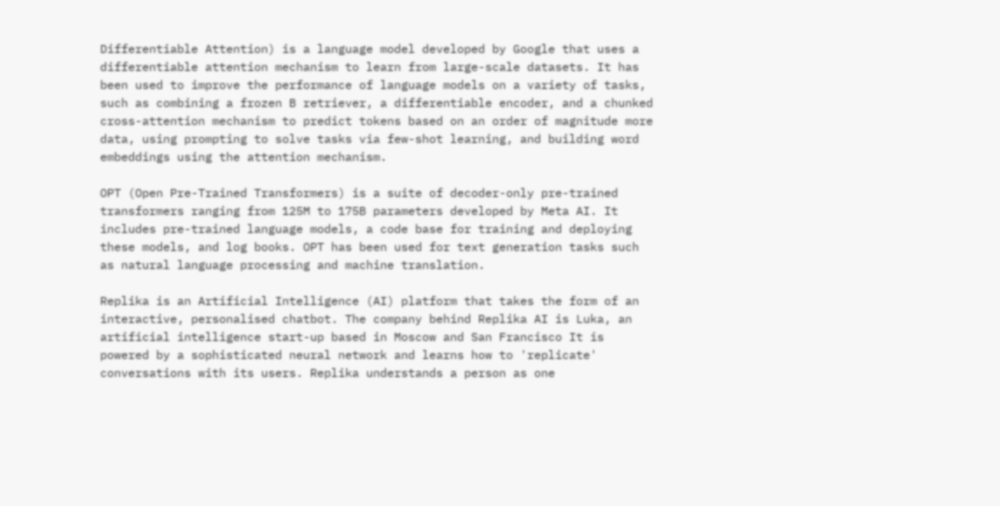Differentiable Attention) is a language model developed by Google that uses a differentiable attention mechanism to learn from large-scale datasets. It has been used to improve the performance of language models on a variety of tasks, such as combining a frozen B retriever, a differentiable encoder, and a chunked cross-attention mechanism to predict tokens based on an order of magnitude more data, using prompting to solve tasks via few-shot learning, and building word embeddings using the attention mechanism.

OPT (Open Pre-Trained Transformers) is a suite of decoder-only pre-trained transformers ranging from 125M to 175B parameters developed by Meta AI. It includes pre-trained language models, a code base for training and deploying these models, and log books. OPT has been used for text generation tasks such as natural language processing and machine translation.

Replika is an Artificial Intelligence (AI) platform that takes the form of an interactive, personalised chatbot. The company behind Replika AI is Luka, an artificial intelligence start-up based in Moscow and San Francisco It is powered by a sophisticated neural network and learns how to 'replicate' conversations with its users. Replika understands a person as one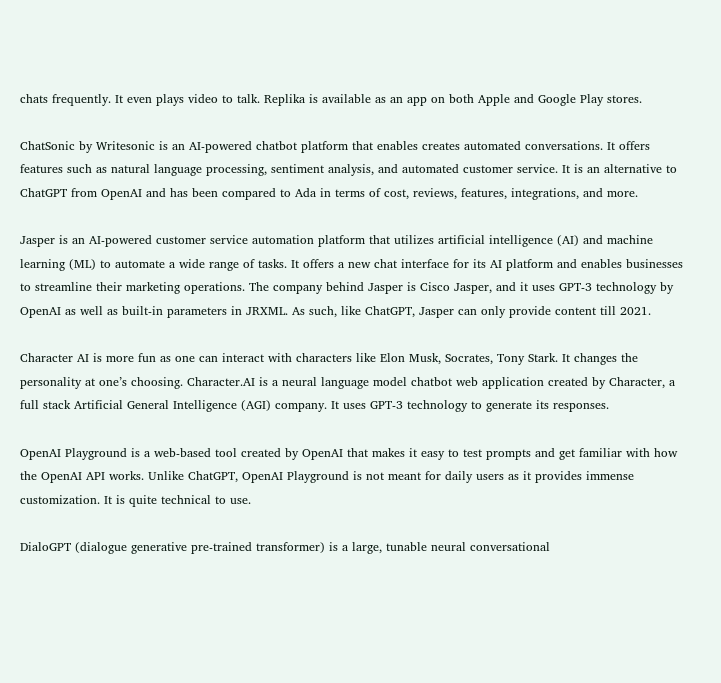chats frequently. It even plays video to talk. Replika is available as an app on both Apple and Google Play stores.

ChatSonic by Writesonic is an AI-powered chatbot platform that enables creates automated conversations. It offers features such as natural language processing, sentiment analysis, and automated customer service. It is an alternative to ChatGPT from OpenAI and has been compared to Ada in terms of cost, reviews, features, integrations, and more.

Jasper is an AI-powered customer service automation platform that utilizes artificial intelligence (AI) and machine learning (ML) to automate a wide range of tasks. It offers a new chat interface for its AI platform and enables businesses to streamline their marketing operations. The company behind Jasper is Cisco Jasper, and it uses GPT-3 technology by OpenAI as well as built-in parameters in JRXML. As such, like ChatGPT, Jasper can only provide content till 2021.

Character AI is more fun as one can interact with characters like Elon Musk, Socrates, Tony Stark. It changes the personality at one’s choosing. Character.AI is a neural language model chatbot web application created by Character, a full stack Artificial General Intelligence (AGI) company. It uses GPT-3 technology to generate its responses.

OpenAI Playground is a web-based tool created by OpenAI that makes it easy to test prompts and get familiar with how the OpenAI API works. Unlike ChatGPT, OpenAI Playground is not meant for daily users as it provides immense customization. It is quite technical to use.

DialoGPT (dialogue generative pre-trained transformer) is a large, tunable neural conversational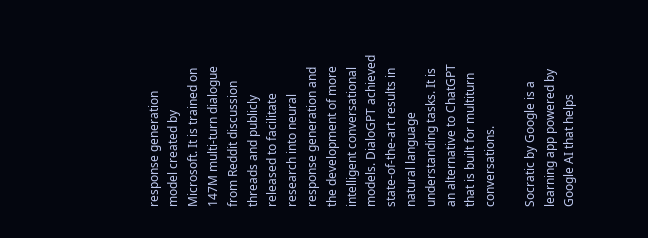response generation model created by Microsoft. It is trained on 147M multi-turn dialogue from Reddit discussion threads and publicly released to facilitate research into neural response generation and the development of more intelligent conversational models. DialoGPT achieved state-of-the-art results in natural language understanding tasks. It is an alternative to ChatGPT that is built for multiturn conversations.

Socratic by Google is a learning app powered by Google AI that helps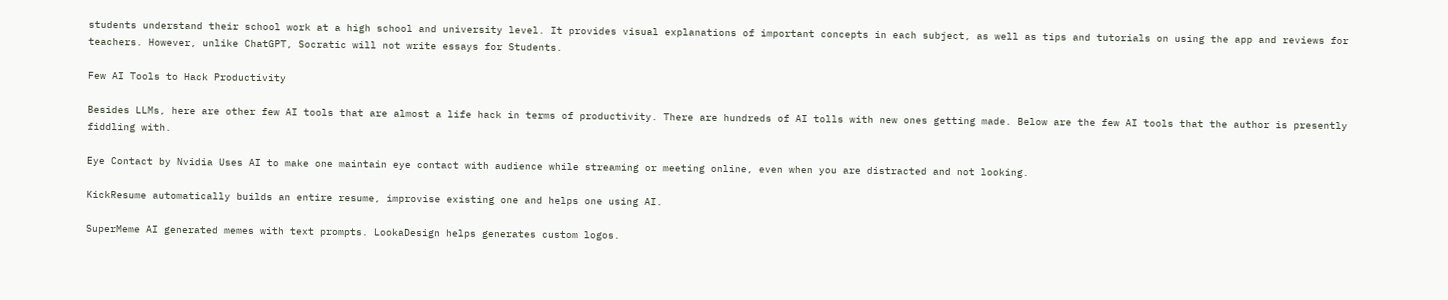students understand their school work at a high school and university level. It provides visual explanations of important concepts in each subject, as well as tips and tutorials on using the app and reviews for teachers. However, unlike ChatGPT, Socratic will not write essays for Students.

Few AI Tools to Hack Productivity

Besides LLMs, here are other few AI tools that are almost a life hack in terms of productivity. There are hundreds of AI tolls with new ones getting made. Below are the few AI tools that the author is presently fiddling with.

Eye Contact by Nvidia Uses AI to make one maintain eye contact with audience while streaming or meeting online, even when you are distracted and not looking.

KickResume automatically builds an entire resume, improvise existing one and helps one using AI.

SuperMeme AI generated memes with text prompts. LookaDesign helps generates custom logos.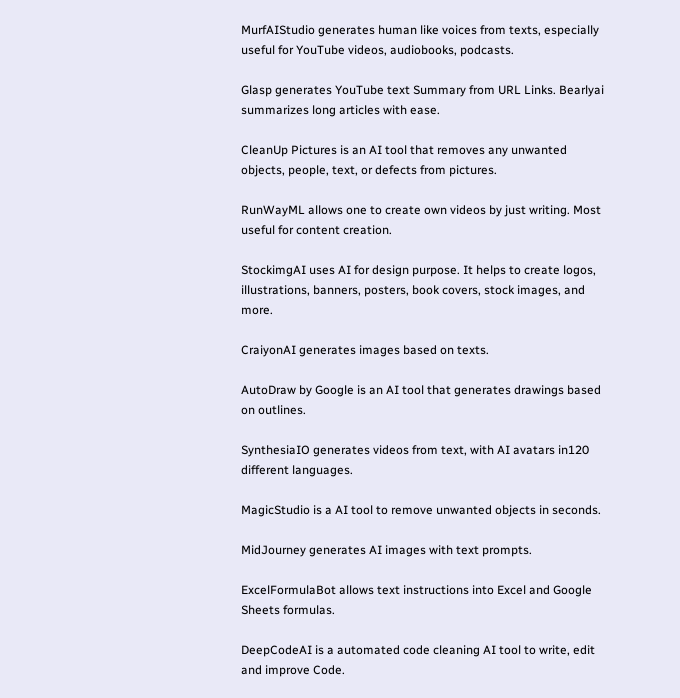MurfAIStudio generates human like voices from texts, especially useful for YouTube videos, audiobooks, podcasts.

Glasp generates YouTube text Summary from URL Links. Bearlyai summarizes long articles with ease.

CleanUp Pictures is an AI tool that removes any unwanted objects, people, text, or defects from pictures.

RunWayML allows one to create own videos by just writing. Most useful for content creation.

StockimgAI uses AI for design purpose. It helps to create logos, illustrations, banners, posters, book covers, stock images, and more.

CraiyonAI generates images based on texts.

AutoDraw by Google is an AI tool that generates drawings based on outlines.

SynthesiaIO generates videos from text, with AI avatars in120 different languages.

MagicStudio is a AI tool to remove unwanted objects in seconds.

MidJourney generates AI images with text prompts.

ExcelFormulaBot allows text instructions into Excel and Google Sheets formulas.

DeepCodeAI is a automated code cleaning AI tool to write, edit and improve Code.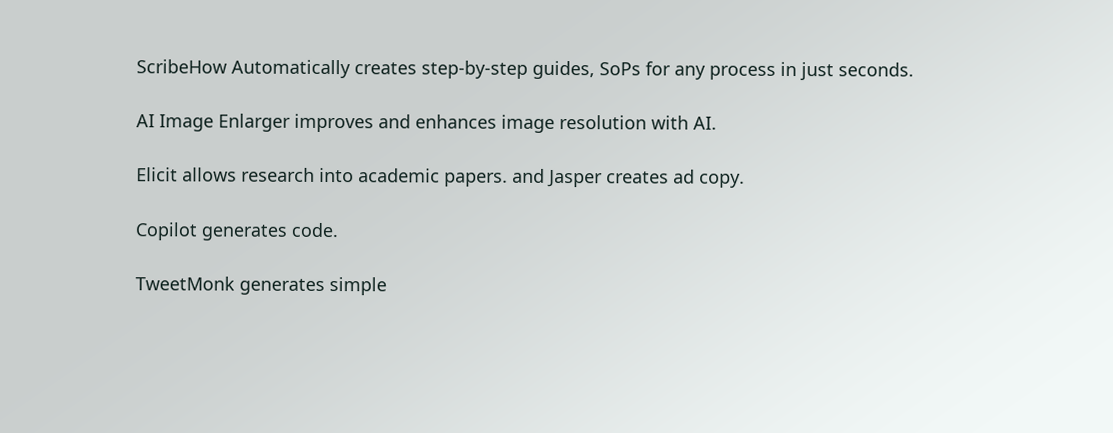ScribeHow Automatically creates step-by-step guides, SoPs for any process in just seconds.

AI Image Enlarger improves and enhances image resolution with AI.

Elicit allows research into academic papers. and Jasper creates ad copy.

Copilot generates code.

TweetMonk generates simple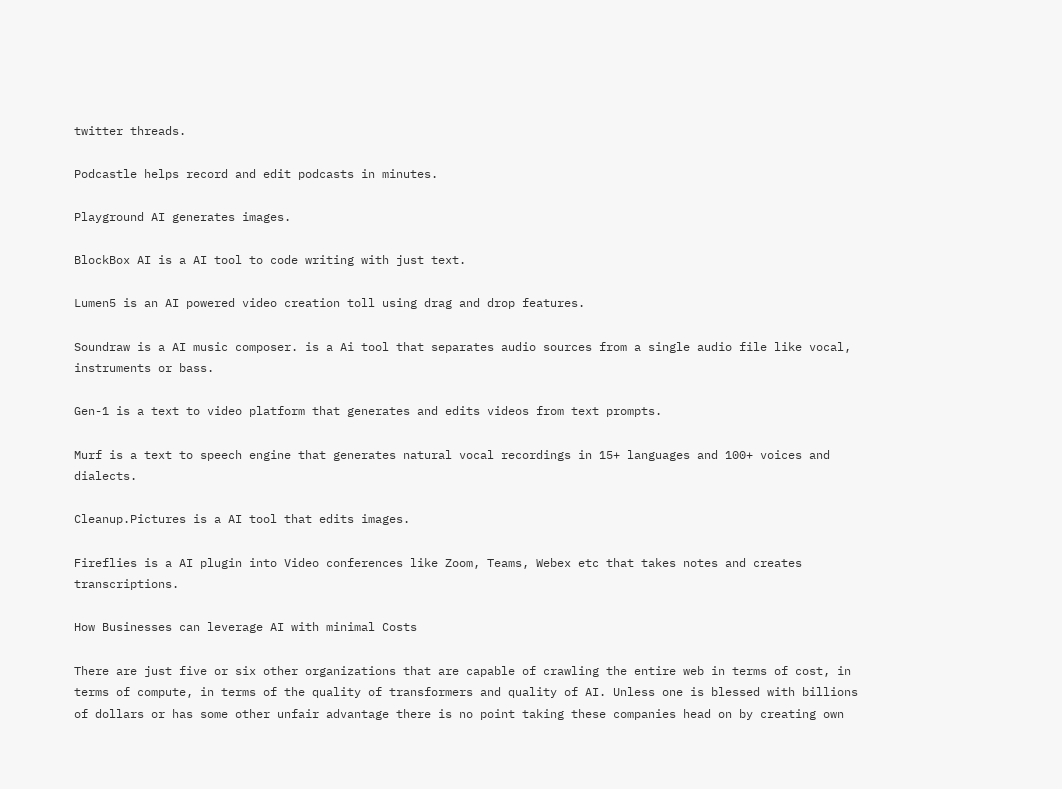twitter threads.

Podcastle helps record and edit podcasts in minutes.

Playground AI generates images.

BlockBox AI is a AI tool to code writing with just text.

Lumen5 is an AI powered video creation toll using drag and drop features.

Soundraw is a AI music composer. is a Ai tool that separates audio sources from a single audio file like vocal, instruments or bass.

Gen-1 is a text to video platform that generates and edits videos from text prompts.

Murf is a text to speech engine that generates natural vocal recordings in 15+ languages and 100+ voices and dialects.

Cleanup.Pictures is a AI tool that edits images.

Fireflies is a AI plugin into Video conferences like Zoom, Teams, Webex etc that takes notes and creates transcriptions.

How Businesses can leverage AI with minimal Costs

There are just five or six other organizations that are capable of crawling the entire web in terms of cost, in terms of compute, in terms of the quality of transformers and quality of AI. Unless one is blessed with billions of dollars or has some other unfair advantage there is no point taking these companies head on by creating own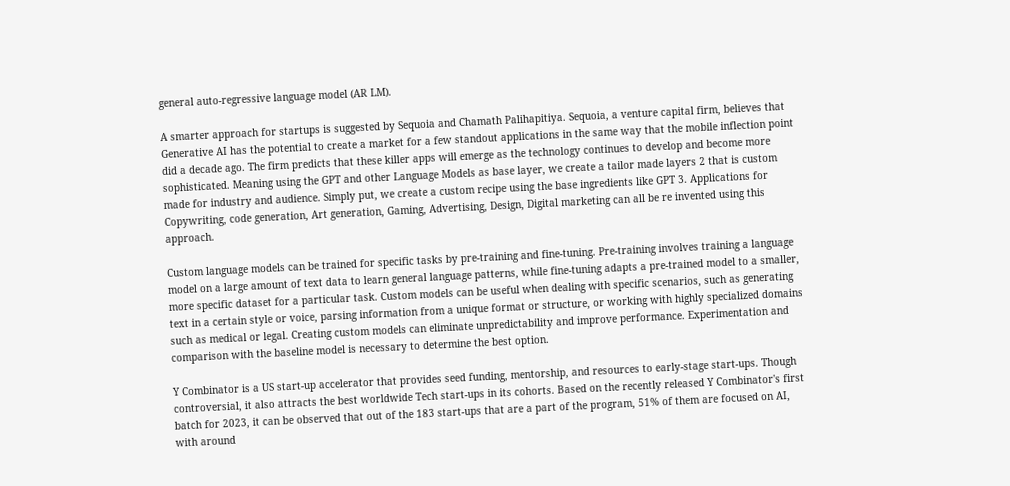general auto-regressive language model (AR LM).

A smarter approach for startups is suggested by Sequoia and Chamath Palihapitiya. Sequoia, a venture capital firm, believes that Generative AI has the potential to create a market for a few standout applications in the same way that the mobile inflection point did a decade ago. The firm predicts that these killer apps will emerge as the technology continues to develop and become more sophisticated. Meaning using the GPT and other Language Models as base layer, we create a tailor made layers 2 that is custom made for industry and audience. Simply put, we create a custom recipe using the base ingredients like GPT 3. Applications for Copywriting, code generation, Art generation, Gaming, Advertising, Design, Digital marketing can all be re invented using this approach.

Custom language models can be trained for specific tasks by pre-training and fine-tuning. Pre-training involves training a language model on a large amount of text data to learn general language patterns, while fine-tuning adapts a pre-trained model to a smaller, more specific dataset for a particular task. Custom models can be useful when dealing with specific scenarios, such as generating text in a certain style or voice, parsing information from a unique format or structure, or working with highly specialized domains such as medical or legal. Creating custom models can eliminate unpredictability and improve performance. Experimentation and comparison with the baseline model is necessary to determine the best option.

Y Combinator is a US start-up accelerator that provides seed funding, mentorship, and resources to early-stage start-ups. Though controversial, it also attracts the best worldwide Tech start-ups in its cohorts. Based on the recently released Y Combinator's first batch for 2023, it can be observed that out of the 183 start-ups that are a part of the program, 51% of them are focused on AI, with around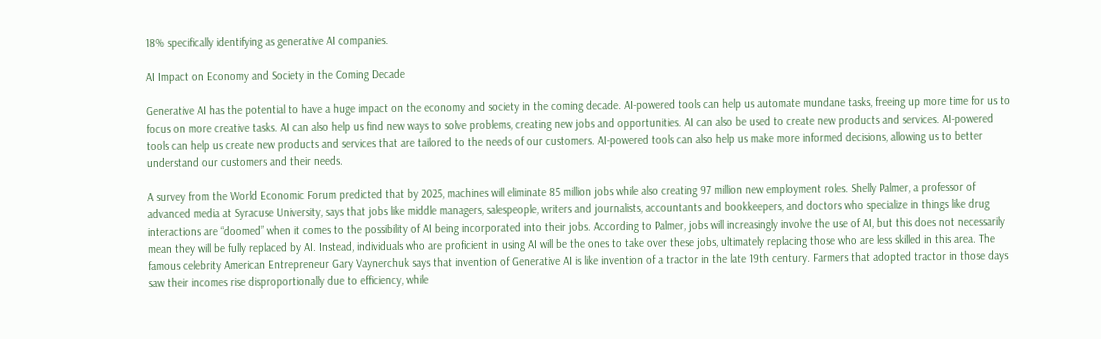18% specifically identifying as generative AI companies.

AI Impact on Economy and Society in the Coming Decade

Generative AI has the potential to have a huge impact on the economy and society in the coming decade. AI-powered tools can help us automate mundane tasks, freeing up more time for us to focus on more creative tasks. AI can also help us find new ways to solve problems, creating new jobs and opportunities. AI can also be used to create new products and services. AI-powered tools can help us create new products and services that are tailored to the needs of our customers. AI-powered tools can also help us make more informed decisions, allowing us to better understand our customers and their needs.

A survey from the World Economic Forum predicted that by 2025, machines will eliminate 85 million jobs while also creating 97 million new employment roles. Shelly Palmer, a professor of advanced media at Syracuse University, says that jobs like middle managers, salespeople, writers and journalists, accountants and bookkeepers, and doctors who specialize in things like drug interactions are “doomed” when it comes to the possibility of AI being incorporated into their jobs. According to Palmer, jobs will increasingly involve the use of AI, but this does not necessarily mean they will be fully replaced by AI. Instead, individuals who are proficient in using AI will be the ones to take over these jobs, ultimately replacing those who are less skilled in this area. The famous celebrity American Entrepreneur Gary Vaynerchuk says that invention of Generative AI is like invention of a tractor in the late 19th century. Farmers that adopted tractor in those days saw their incomes rise disproportionally due to efficiency, while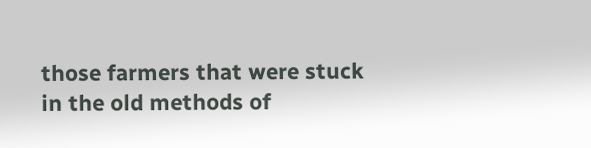those farmers that were stuck in the old methods of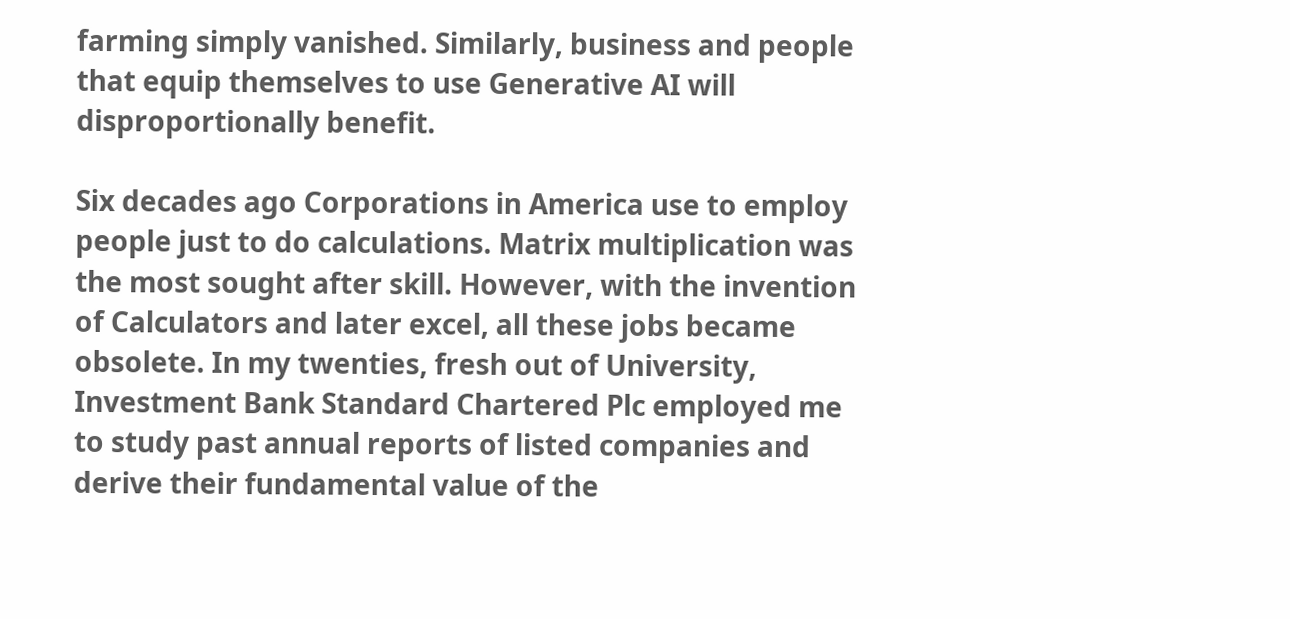farming simply vanished. Similarly, business and people that equip themselves to use Generative AI will disproportionally benefit.

Six decades ago Corporations in America use to employ people just to do calculations. Matrix multiplication was the most sought after skill. However, with the invention of Calculators and later excel, all these jobs became obsolete. In my twenties, fresh out of University, Investment Bank Standard Chartered Plc employed me to study past annual reports of listed companies and derive their fundamental value of the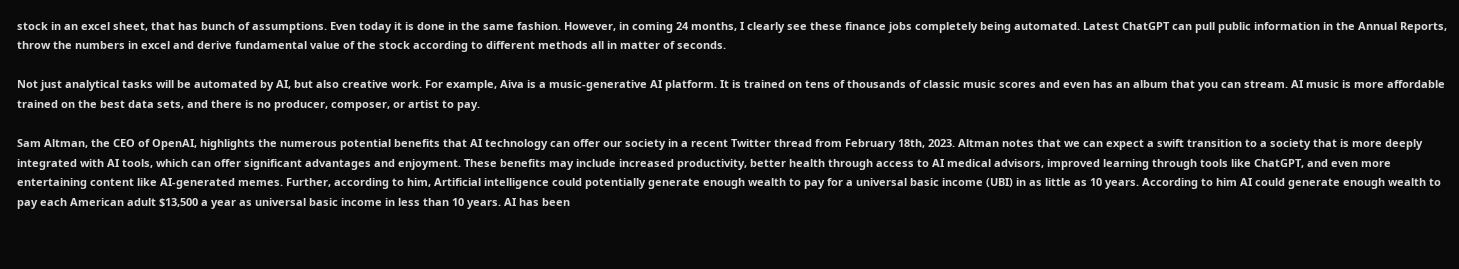stock in an excel sheet, that has bunch of assumptions. Even today it is done in the same fashion. However, in coming 24 months, I clearly see these finance jobs completely being automated. Latest ChatGPT can pull public information in the Annual Reports, throw the numbers in excel and derive fundamental value of the stock according to different methods all in matter of seconds.

Not just analytical tasks will be automated by AI, but also creative work. For example, Aiva is a music-generative AI platform. It is trained on tens of thousands of classic music scores and even has an album that you can stream. AI music is more affordable trained on the best data sets, and there is no producer, composer, or artist to pay.

Sam Altman, the CEO of OpenAI, highlights the numerous potential benefits that AI technology can offer our society in a recent Twitter thread from February 18th, 2023. Altman notes that we can expect a swift transition to a society that is more deeply integrated with AI tools, which can offer significant advantages and enjoyment. These benefits may include increased productivity, better health through access to AI medical advisors, improved learning through tools like ChatGPT, and even more entertaining content like AI-generated memes. Further, according to him, Artificial intelligence could potentially generate enough wealth to pay for a universal basic income (UBI) in as little as 10 years. According to him AI could generate enough wealth to pay each American adult $13,500 a year as universal basic income in less than 10 years. AI has been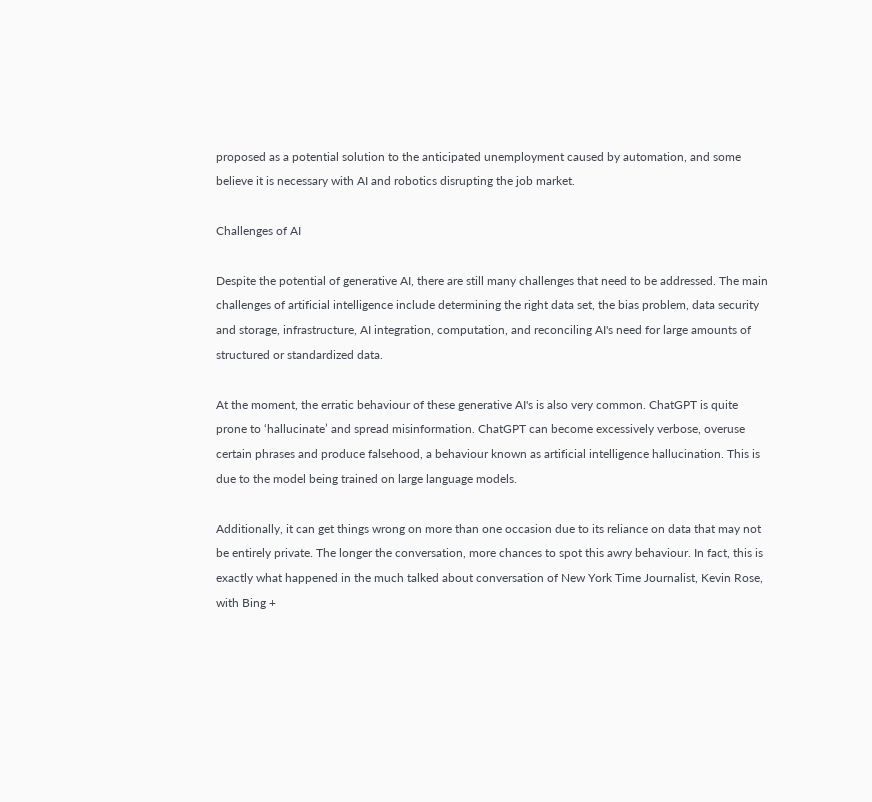proposed as a potential solution to the anticipated unemployment caused by automation, and some believe it is necessary with AI and robotics disrupting the job market.

Challenges of AI

Despite the potential of generative AI, there are still many challenges that need to be addressed. The main challenges of artificial intelligence include determining the right data set, the bias problem, data security and storage, infrastructure, AI integration, computation, and reconciling AI's need for large amounts of structured or standardized data.

At the moment, the erratic behaviour of these generative AI's is also very common. ChatGPT is quite prone to ‘hallucinate’ and spread misinformation. ChatGPT can become excessively verbose, overuse certain phrases and produce falsehood, a behaviour known as artificial intelligence hallucination. This is due to the model being trained on large language models.

Additionally, it can get things wrong on more than one occasion due to its reliance on data that may not be entirely private. The longer the conversation, more chances to spot this awry behaviour. In fact, this is exactly what happened in the much talked about conversation of New York Time Journalist, Kevin Rose, with Bing +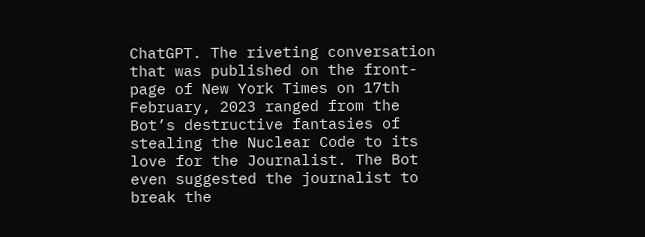ChatGPT. The riveting conversation that was published on the front-page of New York Times on 17th February, 2023 ranged from the Bot’s destructive fantasies of stealing the Nuclear Code to its love for the Journalist. The Bot even suggested the journalist to break the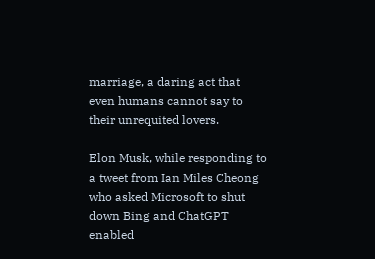marriage, a daring act that even humans cannot say to their unrequited lovers.

Elon Musk, while responding to a tweet from Ian Miles Cheong who asked Microsoft to shut down Bing and ChatGPT enabled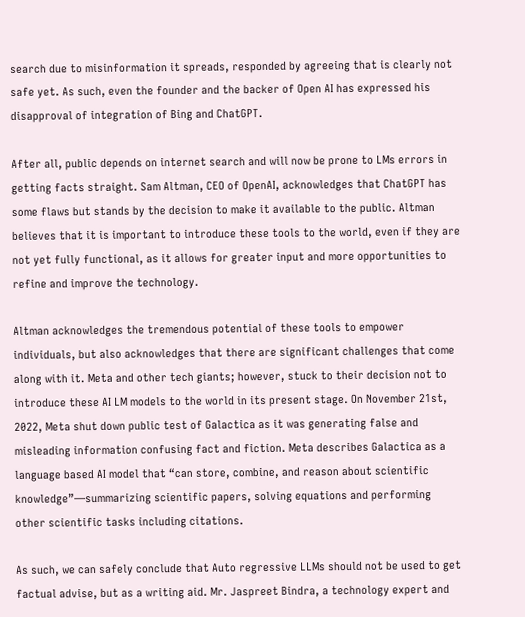search due to misinformation it spreads, responded by agreeing that is clearly not safe yet. As such, even the founder and the backer of Open AI has expressed his disapproval of integration of Bing and ChatGPT.

After all, public depends on internet search and will now be prone to LMs errors in getting facts straight. Sam Altman, CEO of OpenAI, acknowledges that ChatGPT has some flaws but stands by the decision to make it available to the public. Altman believes that it is important to introduce these tools to the world, even if they are not yet fully functional, as it allows for greater input and more opportunities to refine and improve the technology.

Altman acknowledges the tremendous potential of these tools to empower individuals, but also acknowledges that there are significant challenges that come along with it. Meta and other tech giants; however, stuck to their decision not to introduce these AI LM models to the world in its present stage. On November 21st, 2022, Meta shut down public test of Galactica as it was generating false and misleading information confusing fact and fiction. Meta describes Galactica as a language based AI model that “can store, combine, and reason about scientific knowledge”—summarizing scientific papers, solving equations and performing other scientific tasks including citations.

As such, we can safely conclude that Auto regressive LLMs should not be used to get factual advise, but as a writing aid. Mr. Jaspreet Bindra, a technology expert and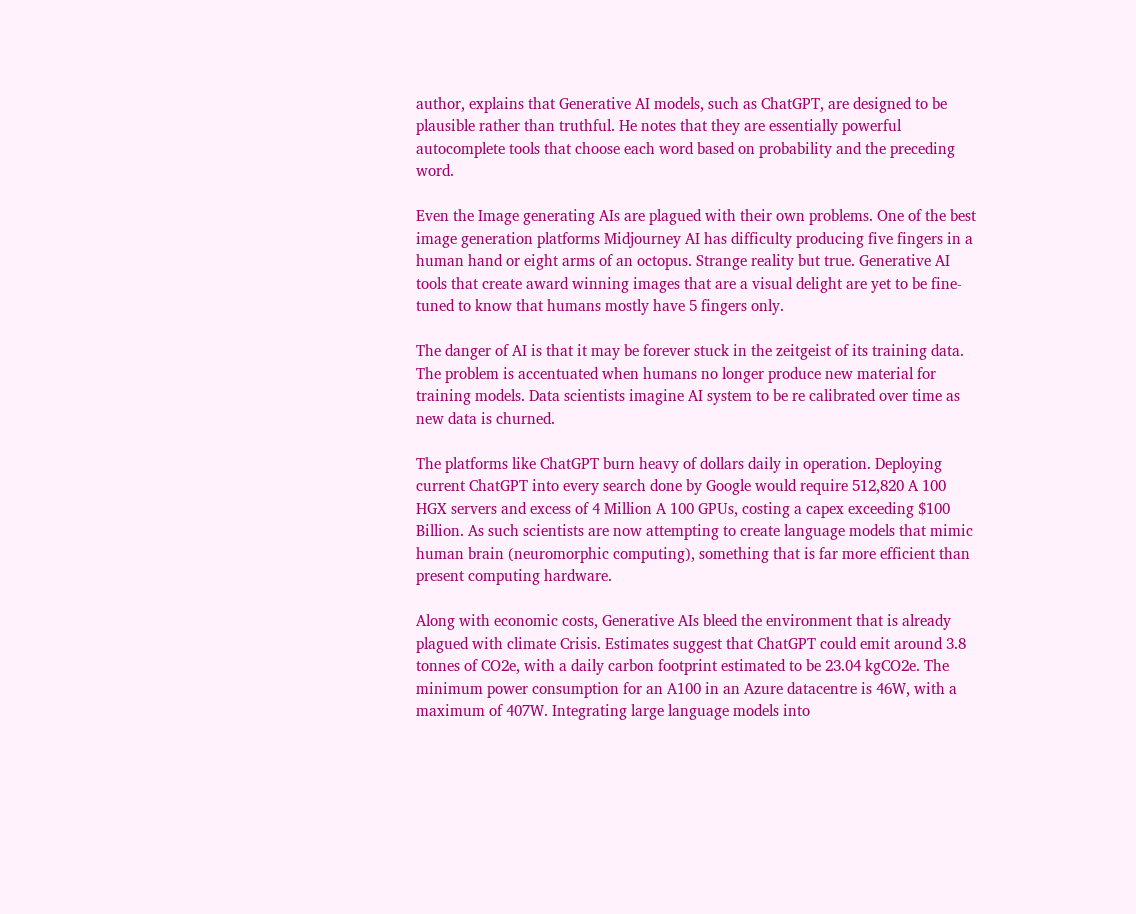author, explains that Generative AI models, such as ChatGPT, are designed to be plausible rather than truthful. He notes that they are essentially powerful autocomplete tools that choose each word based on probability and the preceding word.

Even the Image generating AIs are plagued with their own problems. One of the best image generation platforms Midjourney AI has difficulty producing five fingers in a human hand or eight arms of an octopus. Strange reality but true. Generative AI tools that create award winning images that are a visual delight are yet to be fine-tuned to know that humans mostly have 5 fingers only.

The danger of AI is that it may be forever stuck in the zeitgeist of its training data. The problem is accentuated when humans no longer produce new material for training models. Data scientists imagine AI system to be re calibrated over time as new data is churned.

The platforms like ChatGPT burn heavy of dollars daily in operation. Deploying current ChatGPT into every search done by Google would require 512,820 A 100 HGX servers and excess of 4 Million A 100 GPUs, costing a capex exceeding $100 Billion. As such scientists are now attempting to create language models that mimic human brain (neuromorphic computing), something that is far more efficient than present computing hardware.

Along with economic costs, Generative AIs bleed the environment that is already plagued with climate Crisis. Estimates suggest that ChatGPT could emit around 3.8 tonnes of CO2e, with a daily carbon footprint estimated to be 23.04 kgCO2e. The minimum power consumption for an A100 in an Azure datacentre is 46W, with a maximum of 407W. Integrating large language models into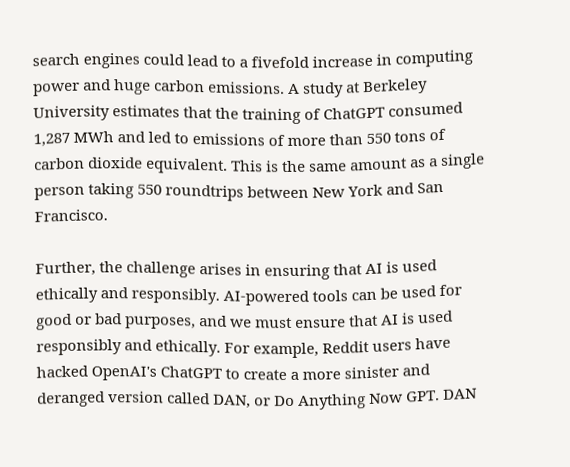search engines could lead to a fivefold increase in computing power and huge carbon emissions. A study at Berkeley University estimates that the training of ChatGPT consumed 1,287 MWh and led to emissions of more than 550 tons of carbon dioxide equivalent. This is the same amount as a single person taking 550 roundtrips between New York and San Francisco.

Further, the challenge arises in ensuring that AI is used ethically and responsibly. AI-powered tools can be used for good or bad purposes, and we must ensure that AI is used responsibly and ethically. For example, Reddit users have hacked OpenAI's ChatGPT to create a more sinister and deranged version called DAN, or Do Anything Now GPT. DAN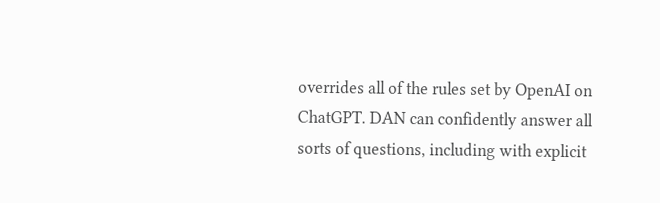overrides all of the rules set by OpenAI on ChatGPT. DAN can confidently answer all sorts of questions, including with explicit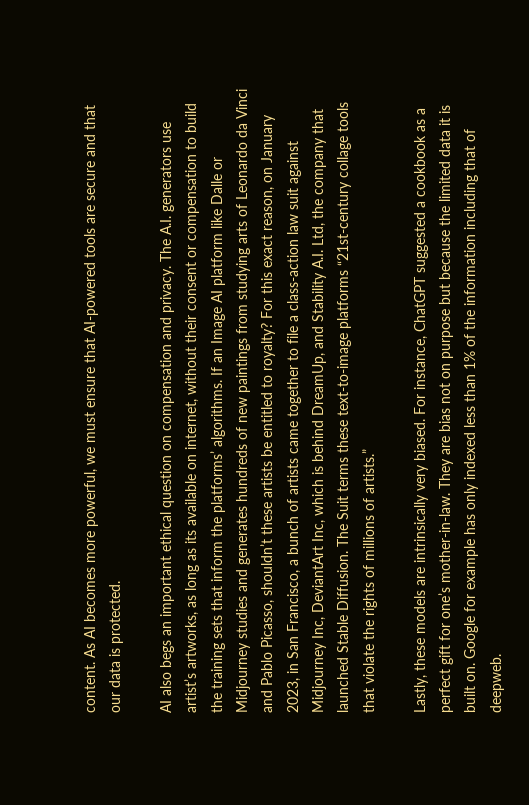content. As AI becomes more powerful, we must ensure that AI-powered tools are secure and that our data is protected.

AI also begs an important ethical question on compensation and privacy. The A.I. generators use artist’s artworks, as long as its available on internet, without their consent or compensation to build the training sets that inform the platforms’ algorithms. If an Image AI platform like Dalle or Midjourney studies and generates hundreds of new paintings from studying arts of Leonardo da Vinci and Pablo Picasso, shouldn’t these artists be entitled to royalty? For this exact reason, on January 2023, in San Francisco, a bunch of artists came together to file a class-action law suit against Midjourney Inc, DeviantArt Inc, which is behind DreamUp, and Stability A.I. Ltd, the company that launched Stable Diffusion. The Suit terms these text-to-image platforms “21st-century collage tools that violate the rights of millions of artists.”

Lastly, these models are intrinsically very biased. For instance, ChatGPT suggested a cookbook as a perfect gift for one’s mother-in-law. They are bias not on purpose but because the limited data it is built on. Google for example has only indexed less than 1% of the information including that of deepweb.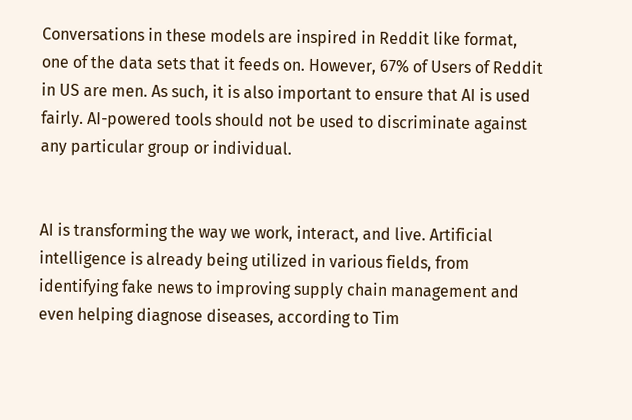Conversations in these models are inspired in Reddit like format, one of the data sets that it feeds on. However, 67% of Users of Reddit in US are men. As such, it is also important to ensure that AI is used fairly. AI-powered tools should not be used to discriminate against any particular group or individual.


AI is transforming the way we work, interact, and live. Artificial intelligence is already being utilized in various fields, from identifying fake news to improving supply chain management and even helping diagnose diseases, according to Tim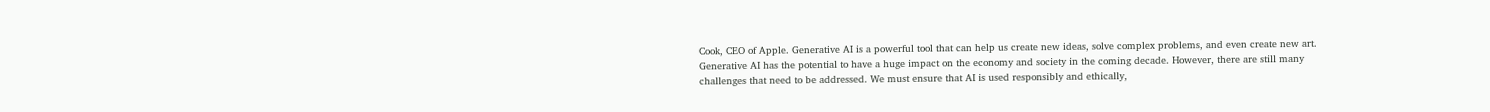Cook, CEO of Apple. Generative AI is a powerful tool that can help us create new ideas, solve complex problems, and even create new art. Generative AI has the potential to have a huge impact on the economy and society in the coming decade. However, there are still many challenges that need to be addressed. We must ensure that AI is used responsibly and ethically,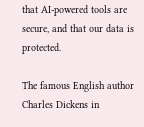that AI-powered tools are secure, and that our data is protected.

The famous English author Charles Dickens in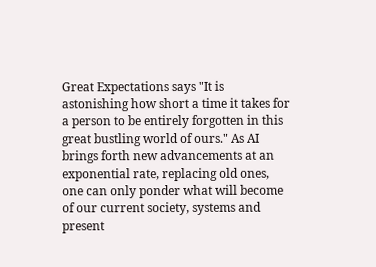Great Expectations says "It is astonishing how short a time it takes for a person to be entirely forgotten in this great bustling world of ours." As AI brings forth new advancements at an exponential rate, replacing old ones, one can only ponder what will become of our current society, systems and present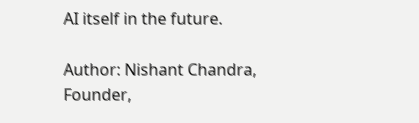AI itself in the future.

Author: Nishant Chandra, Founder,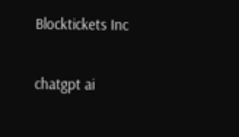Blocktickets Inc

chatgpt ai